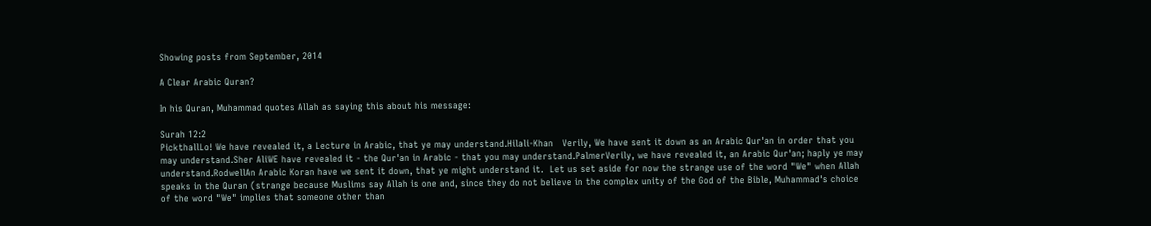Showing posts from September, 2014

A Clear Arabic Quran?

In his Quran, Muhammad quotes Allah as saying this about his message:

Surah 12:2
PickthallLo! We have revealed it, a Lecture in Arabic, that ye may understand.Hilali-Khan   Verily, We have sent it down as an Arabic Qur'an in order that you may understand.Sher AliWE have revealed it - the Qur'an in Arabic - that you may understand.PalmerVerily, we have revealed it, an Arabic Qur'an; haply ye may understand.RodwellAn Arabic Koran have we sent it down, that ye might understand it.  Let us set aside for now the strange use of the word "We" when Allah speaks in the Quran (strange because Muslims say Allah is one and, since they do not believe in the complex unity of the God of the Bible, Muhammad's choice of the word "We" implies that someone other than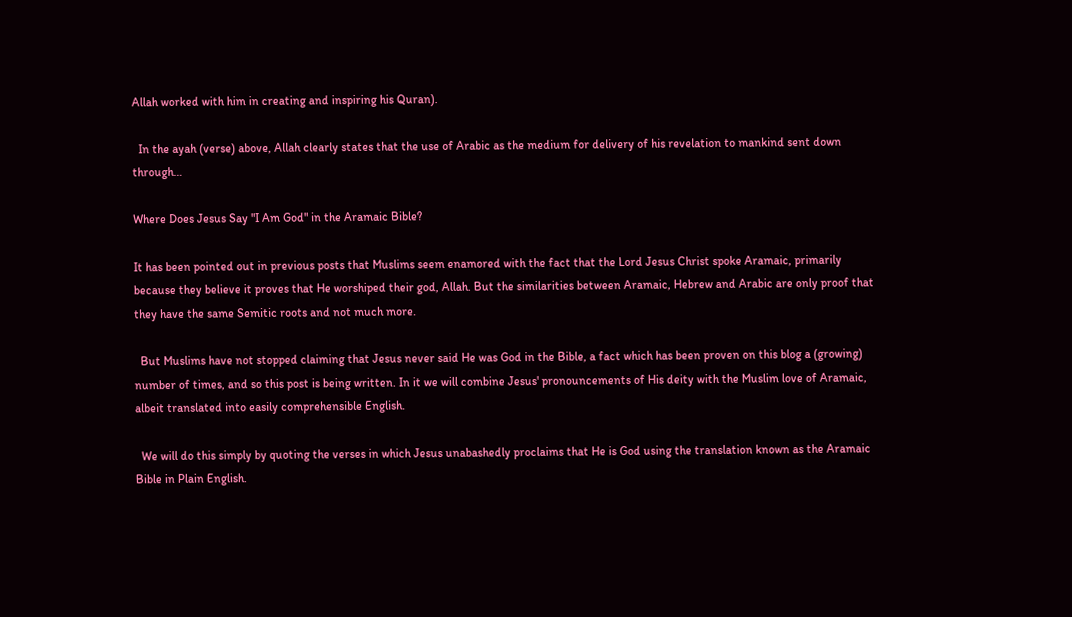Allah worked with him in creating and inspiring his Quran).

  In the ayah (verse) above, Allah clearly states that the use of Arabic as the medium for delivery of his revelation to mankind sent down through…

Where Does Jesus Say "I Am God" in the Aramaic Bible?

It has been pointed out in previous posts that Muslims seem enamored with the fact that the Lord Jesus Christ spoke Aramaic, primarily because they believe it proves that He worshiped their god, Allah. But the similarities between Aramaic, Hebrew and Arabic are only proof that they have the same Semitic roots and not much more.

  But Muslims have not stopped claiming that Jesus never said He was God in the Bible, a fact which has been proven on this blog a (growing) number of times, and so this post is being written. In it we will combine Jesus' pronouncements of His deity with the Muslim love of Aramaic, albeit translated into easily comprehensible English.

  We will do this simply by quoting the verses in which Jesus unabashedly proclaims that He is God using the translation known as the Aramaic Bible in Plain English.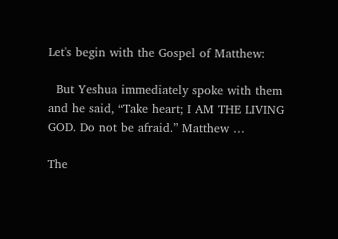Let's begin with the Gospel of Matthew:

  But Yeshua immediately spoke with them and he said, “Take heart; I AM THE LIVING GOD. Do not be afraid.” Matthew …

The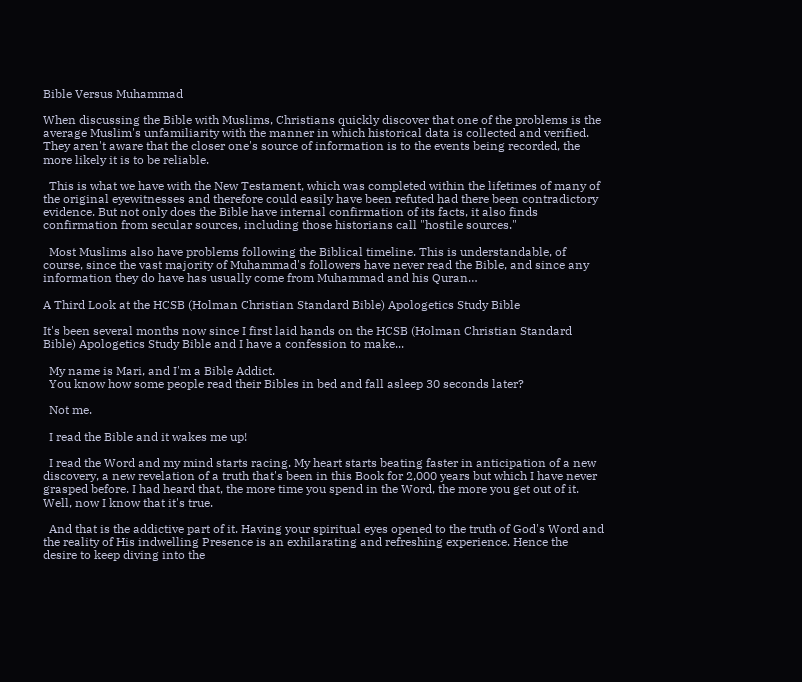Bible Versus Muhammad

When discussing the Bible with Muslims, Christians quickly discover that one of the problems is the average Muslim's unfamiliarity with the manner in which historical data is collected and verified. They aren't aware that the closer one's source of information is to the events being recorded, the more likely it is to be reliable.

  This is what we have with the New Testament, which was completed within the lifetimes of many of the original eyewitnesses and therefore could easily have been refuted had there been contradictory evidence. But not only does the Bible have internal confirmation of its facts, it also finds confirmation from secular sources, including those historians call "hostile sources."

  Most Muslims also have problems following the Biblical timeline. This is understandable, of course, since the vast majority of Muhammad's followers have never read the Bible, and since any information they do have has usually come from Muhammad and his Quran…

A Third Look at the HCSB (Holman Christian Standard Bible) Apologetics Study Bible

It's been several months now since I first laid hands on the HCSB (Holman Christian Standard Bible) Apologetics Study Bible and I have a confession to make...

  My name is Mari, and I'm a Bible Addict.
  You know how some people read their Bibles in bed and fall asleep 30 seconds later?

  Not me.

  I read the Bible and it wakes me up!

  I read the Word and my mind starts racing. My heart starts beating faster in anticipation of a new discovery, a new revelation of a truth that's been in this Book for 2,000 years but which I have never grasped before. I had heard that, the more time you spend in the Word, the more you get out of it. Well, now I know that it's true.

  And that is the addictive part of it. Having your spiritual eyes opened to the truth of God's Word and the reality of His indwelling Presence is an exhilarating and refreshing experience. Hence the desire to keep diving into the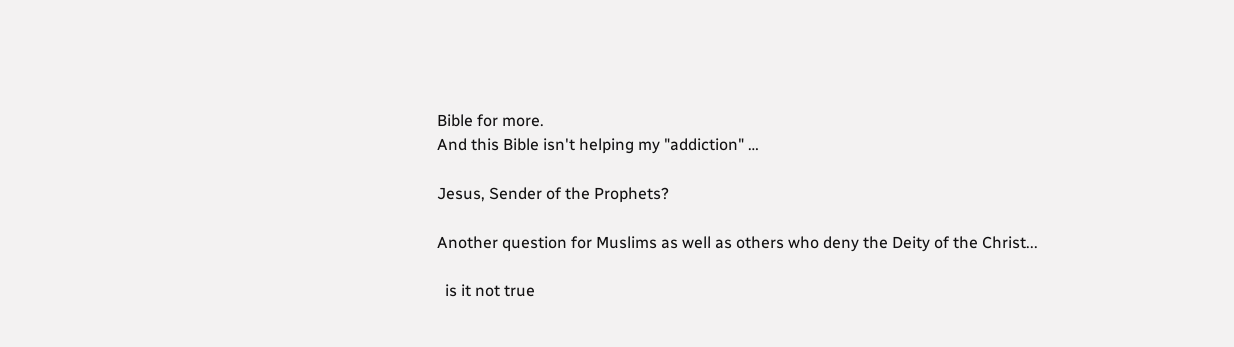Bible for more.
And this Bible isn't helping my "addiction" …

Jesus, Sender of the Prophets?

Another question for Muslims as well as others who deny the Deity of the Christ...

  is it not true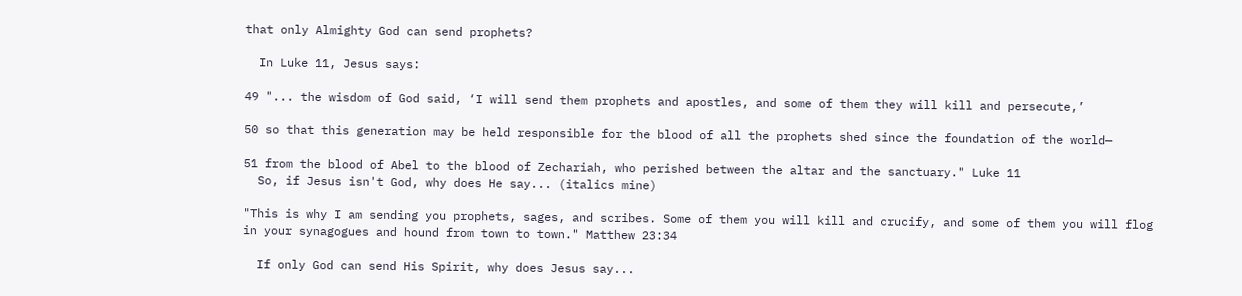that only Almighty God can send prophets?

  In Luke 11, Jesus says:

49 "... the wisdom of God said, ‘I will send them prophets and apostles, and some of them they will kill and persecute,’

50 so that this generation may be held responsible for the blood of all the prophets shed since the foundation of the world—

51 from the blood of Abel to the blood of Zechariah, who perished between the altar and the sanctuary." Luke 11
  So, if Jesus isn't God, why does He say... (italics mine)

"This is why I am sending you prophets, sages, and scribes. Some of them you will kill and crucify, and some of them you will flog in your synagogues and hound from town to town." Matthew 23:34

  If only God can send His Spirit, why does Jesus say...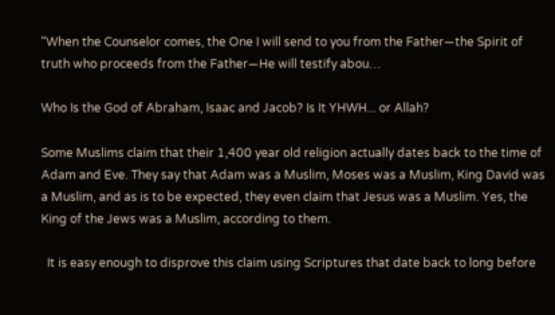“When the Counselor comes, the One I will send to you from the Father—the Spirit of truth who proceeds from the Father—He will testify abou…

Who Is the God of Abraham, Isaac and Jacob? Is It YHWH... or Allah?

Some Muslims claim that their 1,400 year old religion actually dates back to the time of Adam and Eve. They say that Adam was a Muslim, Moses was a Muslim, King David was a Muslim, and as is to be expected, they even claim that Jesus was a Muslim. Yes, the King of the Jews was a Muslim, according to them.

  It is easy enough to disprove this claim using Scriptures that date back to long before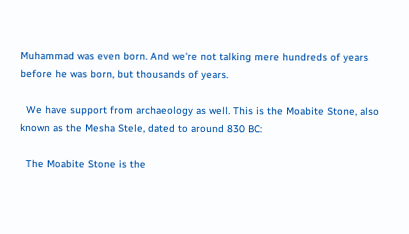Muhammad was even born. And we're not talking mere hundreds of years before he was born, but thousands of years.

  We have support from archaeology as well. This is the Moabite Stone, also known as the Mesha Stele, dated to around 830 BC:

  The Moabite Stone is the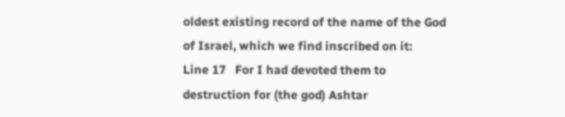oldest existing record of the name of the God of Israel, which we find inscribed on it:
Line 17   For I had devoted them to destruction for (the god) Ashtar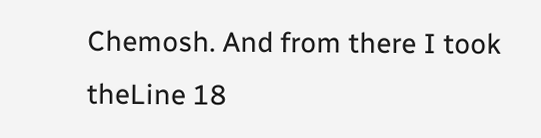Chemosh. And from there I took theLine 18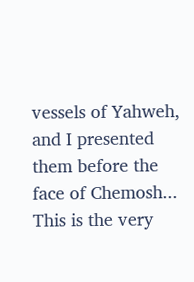vessels of Yahweh, and I presented them before the face of Chemosh...  This is the very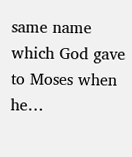same name which God gave to Moses when he…